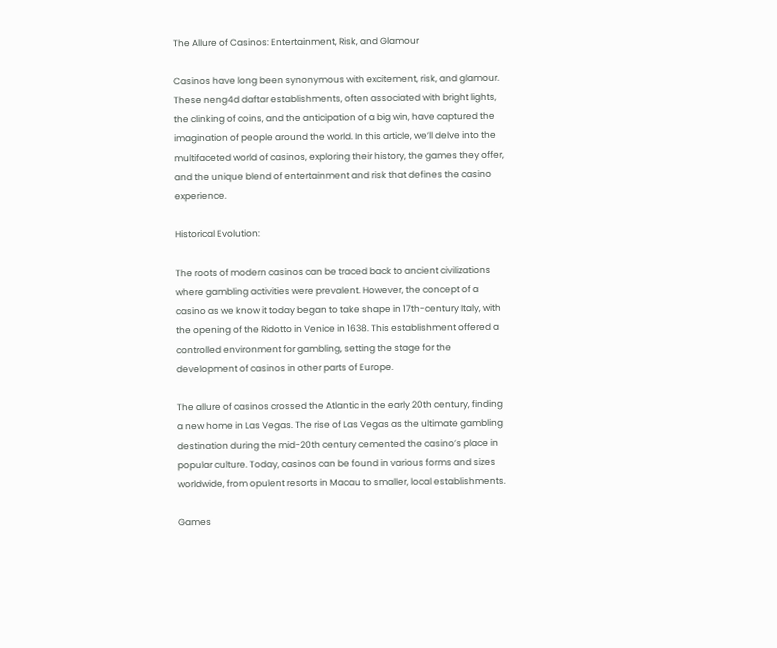The Allure of Casinos: Entertainment, Risk, and Glamour

Casinos have long been synonymous with excitement, risk, and glamour. These neng4d daftar establishments, often associated with bright lights, the clinking of coins, and the anticipation of a big win, have captured the imagination of people around the world. In this article, we’ll delve into the multifaceted world of casinos, exploring their history, the games they offer, and the unique blend of entertainment and risk that defines the casino experience.

Historical Evolution:

The roots of modern casinos can be traced back to ancient civilizations where gambling activities were prevalent. However, the concept of a casino as we know it today began to take shape in 17th-century Italy, with the opening of the Ridotto in Venice in 1638. This establishment offered a controlled environment for gambling, setting the stage for the development of casinos in other parts of Europe.

The allure of casinos crossed the Atlantic in the early 20th century, finding a new home in Las Vegas. The rise of Las Vegas as the ultimate gambling destination during the mid-20th century cemented the casino’s place in popular culture. Today, casinos can be found in various forms and sizes worldwide, from opulent resorts in Macau to smaller, local establishments.

Games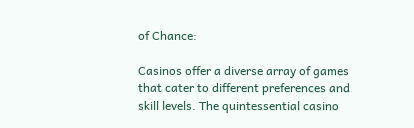of Chance:

Casinos offer a diverse array of games that cater to different preferences and skill levels. The quintessential casino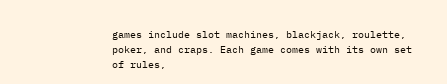games include slot machines, blackjack, roulette, poker, and craps. Each game comes with its own set of rules,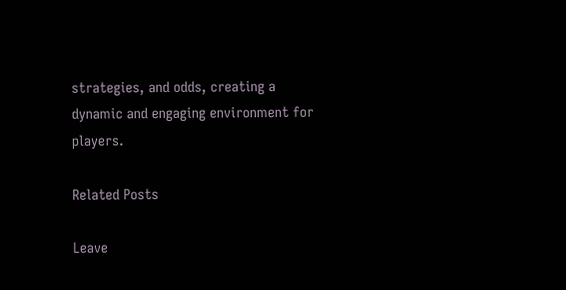strategies, and odds, creating a dynamic and engaging environment for players.

Related Posts

Leave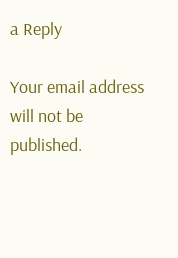a Reply

Your email address will not be published.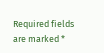Required fields are marked *